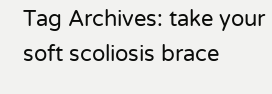Tag Archives: take your soft scoliosis brace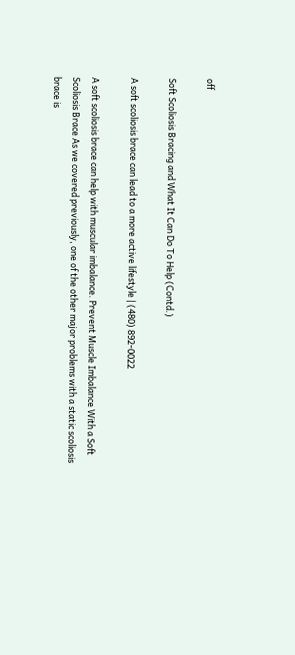off

Soft Scoliosis Bracing and What It Can Do To Help (Contd.)

A soft scoliosis brace can lead to a more active lifestyle | (480) 892-0022

A soft scoliosis brace can help with muscular imbalance. Prevent Muscle Imbalance With a Soft Scoliosis Brace As we covered previously, one of the other major problems with a static scoliosis brace is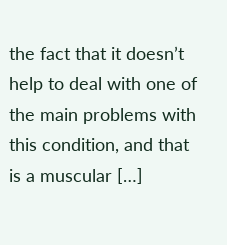the fact that it doesn’t help to deal with one of the main problems with this condition, and that is a muscular […]